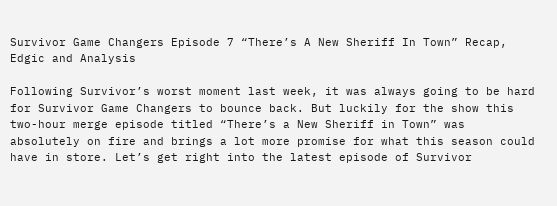Survivor Game Changers Episode 7 “There’s A New Sheriff In Town” Recap, Edgic and Analysis

Following Survivor’s worst moment last week, it was always going to be hard for Survivor Game Changers to bounce back. But luckily for the show this two-hour merge episode titled “There’s a New Sheriff in Town” was absolutely on fire and brings a lot more promise for what this season could have in store. Let’s get right into the latest episode of Survivor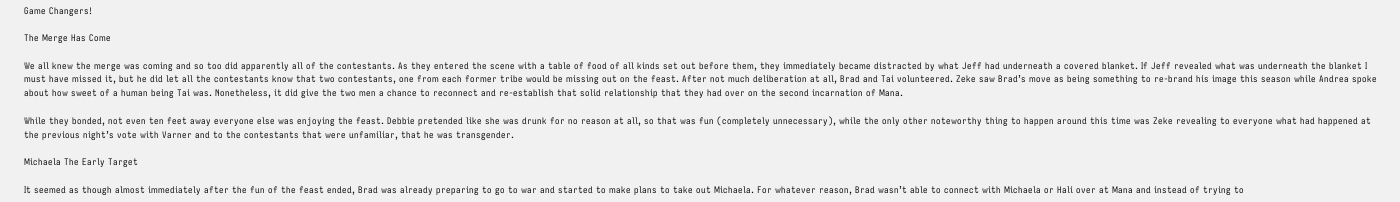Game Changers!

The Merge Has Come

We all knew the merge was coming and so too did apparently all of the contestants. As they entered the scene with a table of food of all kinds set out before them, they immediately became distracted by what Jeff had underneath a covered blanket. If Jeff revealed what was underneath the blanket I must have missed it, but he did let all the contestants know that two contestants, one from each former tribe would be missing out on the feast. After not much deliberation at all, Brad and Tai volunteered. Zeke saw Brad’s move as being something to re-brand his image this season while Andrea spoke about how sweet of a human being Tai was. Nonetheless, it did give the two men a chance to reconnect and re-establish that solid relationship that they had over on the second incarnation of Mana.

While they bonded, not even ten feet away everyone else was enjoying the feast. Debbie pretended like she was drunk for no reason at all, so that was fun (completely unnecessary), while the only other noteworthy thing to happen around this time was Zeke revealing to everyone what had happened at the previous night’s vote with Varner and to the contestants that were unfamiliar, that he was transgender.

Michaela The Early Target

It seemed as though almost immediately after the fun of the feast ended, Brad was already preparing to go to war and started to make plans to take out Michaela. For whatever reason, Brad wasn’t able to connect with Michaela or Hali over at Mana and instead of trying to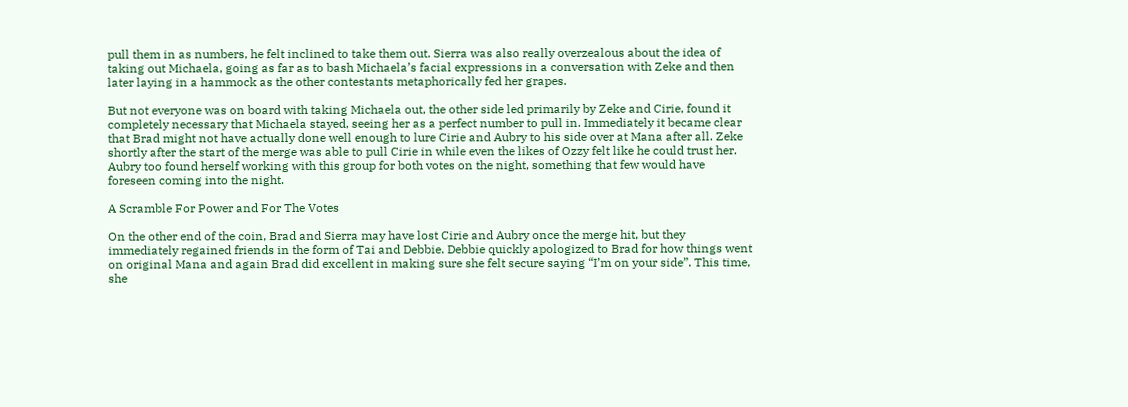pull them in as numbers, he felt inclined to take them out. Sierra was also really overzealous about the idea of taking out Michaela, going as far as to bash Michaela’s facial expressions in a conversation with Zeke and then later laying in a hammock as the other contestants metaphorically fed her grapes.

But not everyone was on board with taking Michaela out, the other side led primarily by Zeke and Cirie, found it completely necessary that Michaela stayed, seeing her as a perfect number to pull in. Immediately it became clear that Brad might not have actually done well enough to lure Cirie and Aubry to his side over at Mana after all. Zeke shortly after the start of the merge was able to pull Cirie in while even the likes of Ozzy felt like he could trust her. Aubry too found herself working with this group for both votes on the night, something that few would have foreseen coming into the night.

A Scramble For Power and For The Votes

On the other end of the coin, Brad and Sierra may have lost Cirie and Aubry once the merge hit, but they immediately regained friends in the form of Tai and Debbie. Debbie quickly apologized to Brad for how things went on original Mana and again Brad did excellent in making sure she felt secure saying “I’m on your side”. This time, she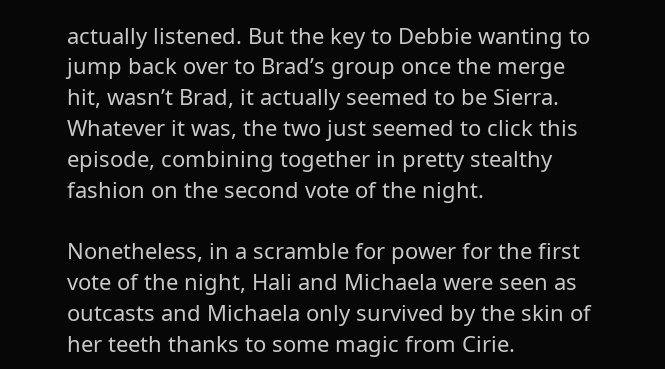actually listened. But the key to Debbie wanting to jump back over to Brad’s group once the merge hit, wasn’t Brad, it actually seemed to be Sierra. Whatever it was, the two just seemed to click this episode, combining together in pretty stealthy fashion on the second vote of the night.

Nonetheless, in a scramble for power for the first vote of the night, Hali and Michaela were seen as outcasts and Michaela only survived by the skin of her teeth thanks to some magic from Cirie.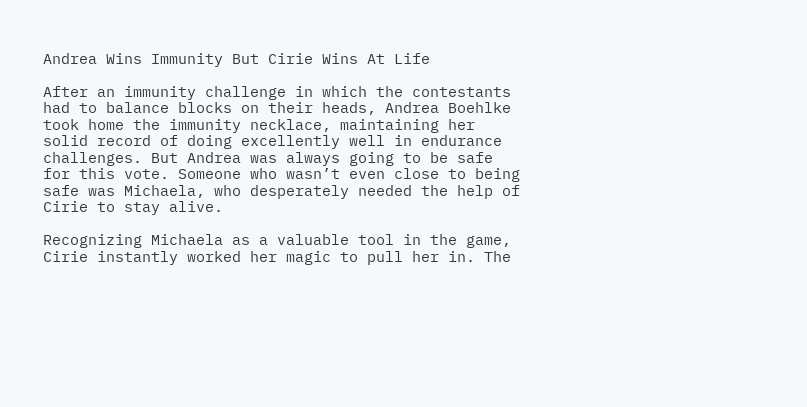Andrea Wins Immunity But Cirie Wins At Life

After an immunity challenge in which the contestants had to balance blocks on their heads, Andrea Boehlke took home the immunity necklace, maintaining her solid record of doing excellently well in endurance challenges. But Andrea was always going to be safe for this vote. Someone who wasn’t even close to being safe was Michaela, who desperately needed the help of Cirie to stay alive.

Recognizing Michaela as a valuable tool in the game, Cirie instantly worked her magic to pull her in. The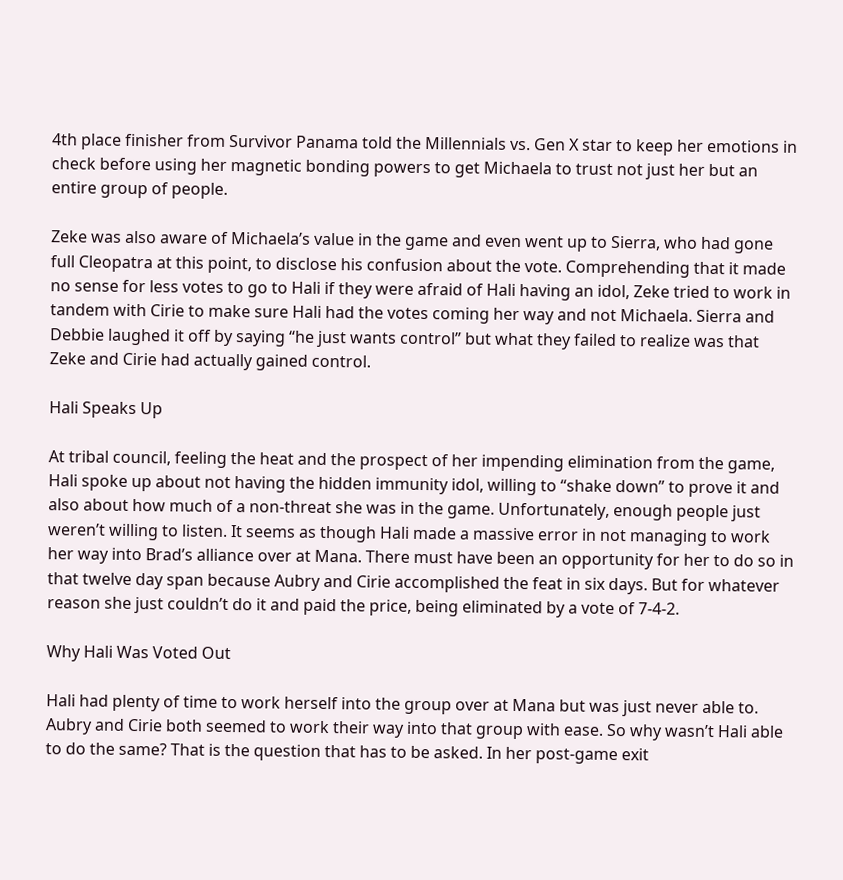4th place finisher from Survivor Panama told the Millennials vs. Gen X star to keep her emotions in check before using her magnetic bonding powers to get Michaela to trust not just her but an entire group of people.

Zeke was also aware of Michaela’s value in the game and even went up to Sierra, who had gone full Cleopatra at this point, to disclose his confusion about the vote. Comprehending that it made no sense for less votes to go to Hali if they were afraid of Hali having an idol, Zeke tried to work in tandem with Cirie to make sure Hali had the votes coming her way and not Michaela. Sierra and Debbie laughed it off by saying “he just wants control” but what they failed to realize was that Zeke and Cirie had actually gained control.

Hali Speaks Up

At tribal council, feeling the heat and the prospect of her impending elimination from the game, Hali spoke up about not having the hidden immunity idol, willing to “shake down” to prove it and also about how much of a non-threat she was in the game. Unfortunately, enough people just weren’t willing to listen. It seems as though Hali made a massive error in not managing to work her way into Brad’s alliance over at Mana. There must have been an opportunity for her to do so in that twelve day span because Aubry and Cirie accomplished the feat in six days. But for whatever reason she just couldn’t do it and paid the price, being eliminated by a vote of 7-4-2.

Why Hali Was Voted Out

Hali had plenty of time to work herself into the group over at Mana but was just never able to. Aubry and Cirie both seemed to work their way into that group with ease. So why wasn’t Hali able to do the same? That is the question that has to be asked. In her post-game exit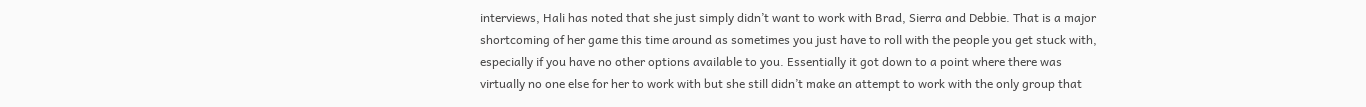interviews, Hali has noted that she just simply didn’t want to work with Brad, Sierra and Debbie. That is a major shortcoming of her game this time around as sometimes you just have to roll with the people you get stuck with, especially if you have no other options available to you. Essentially it got down to a point where there was virtually no one else for her to work with but she still didn’t make an attempt to work with the only group that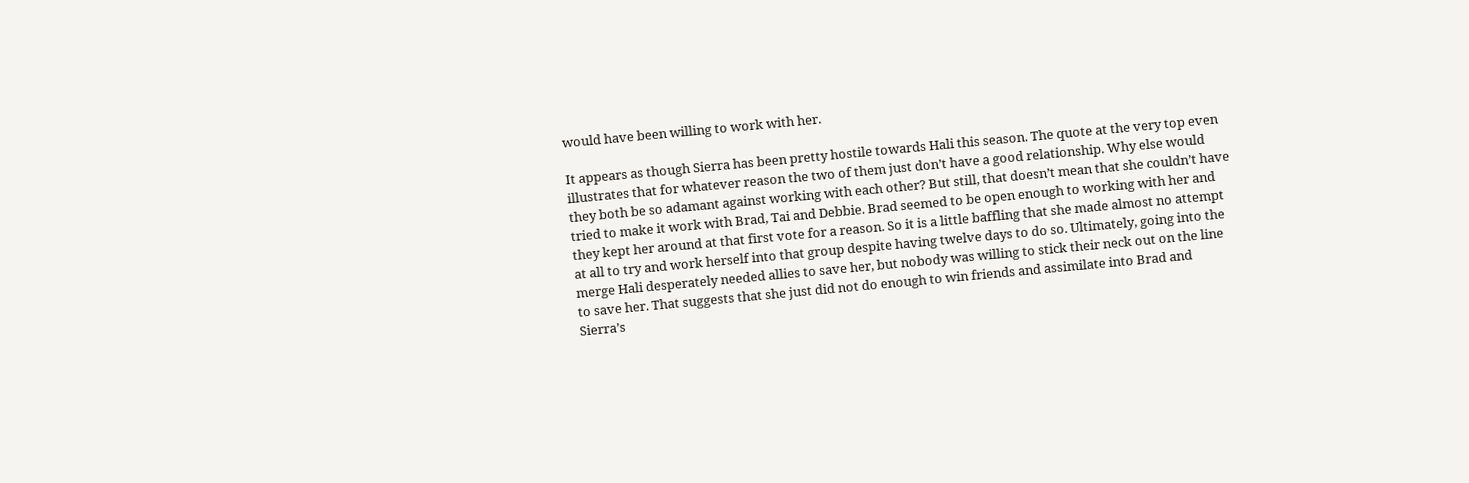would have been willing to work with her.

It appears as though Sierra has been pretty hostile towards Hali this season. The quote at the very top even illustrates that for whatever reason the two of them just don’t have a good relationship. Why else would they both be so adamant against working with each other? But still, that doesn’t mean that she couldn’t have tried to make it work with Brad, Tai and Debbie. Brad seemed to be open enough to working with her and they kept her around at that first vote for a reason. So it is a little baffling that she made almost no attempt at all to try and work herself into that group despite having twelve days to do so. Ultimately, going into the merge Hali desperately needed allies to save her, but nobody was willing to stick their neck out on the line to save her. That suggests that she just did not do enough to win friends and assimilate into Brad and Sierra’s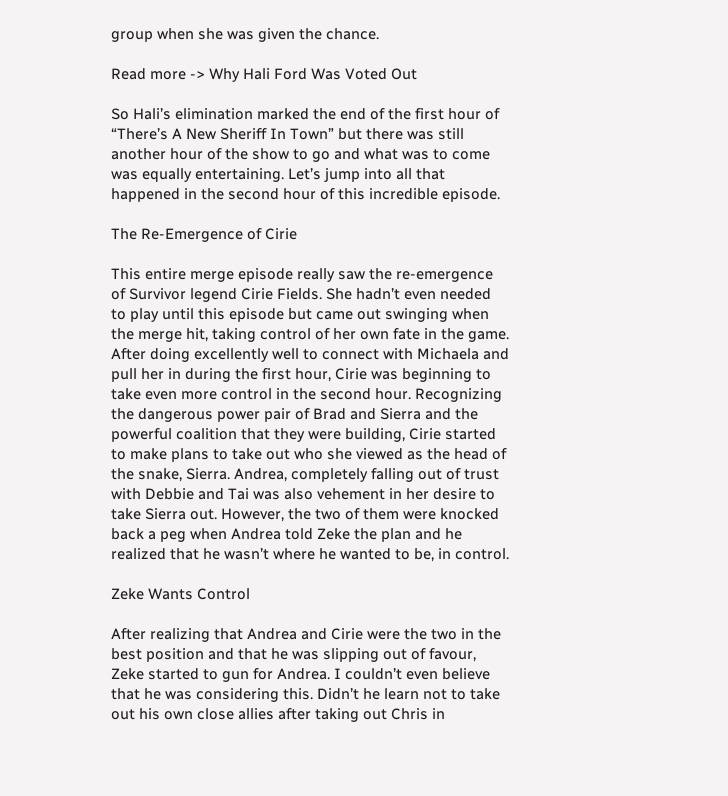group when she was given the chance.

Read more -> Why Hali Ford Was Voted Out

So Hali’s elimination marked the end of the first hour of “There’s A New Sheriff In Town” but there was still another hour of the show to go and what was to come was equally entertaining. Let’s jump into all that happened in the second hour of this incredible episode.

The Re-Emergence of Cirie

This entire merge episode really saw the re-emergence of Survivor legend Cirie Fields. She hadn’t even needed to play until this episode but came out swinging when the merge hit, taking control of her own fate in the game. After doing excellently well to connect with Michaela and pull her in during the first hour, Cirie was beginning to take even more control in the second hour. Recognizing the dangerous power pair of Brad and Sierra and the powerful coalition that they were building, Cirie started to make plans to take out who she viewed as the head of the snake, Sierra. Andrea, completely falling out of trust with Debbie and Tai was also vehement in her desire to take Sierra out. However, the two of them were knocked back a peg when Andrea told Zeke the plan and he realized that he wasn’t where he wanted to be, in control.

Zeke Wants Control

After realizing that Andrea and Cirie were the two in the best position and that he was slipping out of favour, Zeke started to gun for Andrea. I couldn’t even believe that he was considering this. Didn’t he learn not to take out his own close allies after taking out Chris in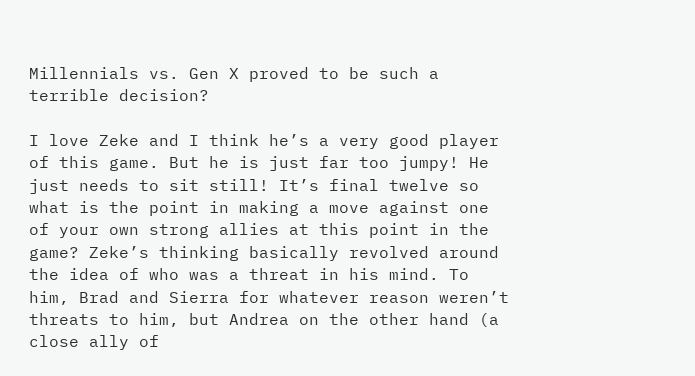Millennials vs. Gen X proved to be such a terrible decision?

I love Zeke and I think he’s a very good player of this game. But he is just far too jumpy! He just needs to sit still! It’s final twelve so what is the point in making a move against one of your own strong allies at this point in the game? Zeke’s thinking basically revolved around the idea of who was a threat in his mind. To him, Brad and Sierra for whatever reason weren’t threats to him, but Andrea on the other hand (a close ally of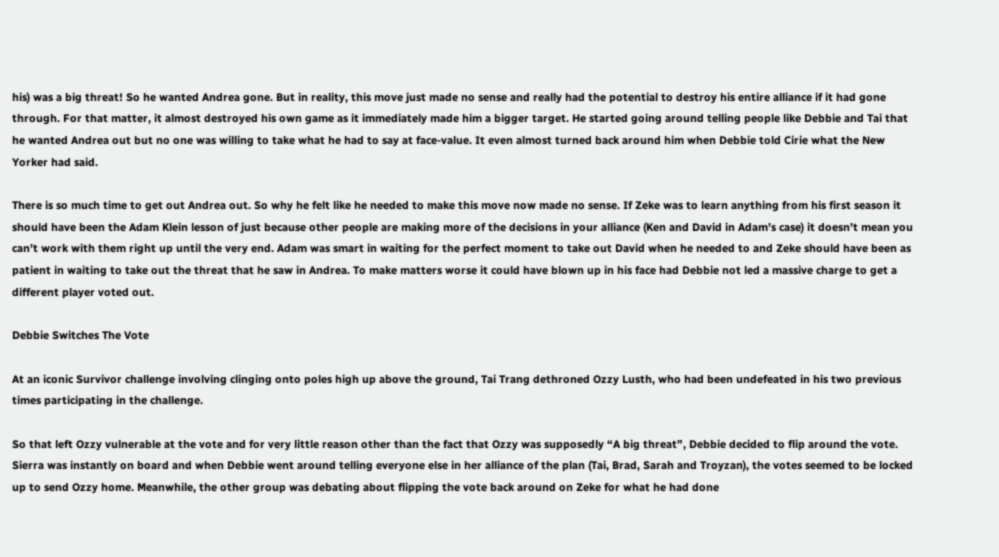his) was a big threat! So he wanted Andrea gone. But in reality, this move just made no sense and really had the potential to destroy his entire alliance if it had gone through. For that matter, it almost destroyed his own game as it immediately made him a bigger target. He started going around telling people like Debbie and Tai that he wanted Andrea out but no one was willing to take what he had to say at face-value. It even almost turned back around him when Debbie told Cirie what the New Yorker had said.

There is so much time to get out Andrea out. So why he felt like he needed to make this move now made no sense. If Zeke was to learn anything from his first season it should have been the Adam Klein lesson of just because other people are making more of the decisions in your alliance (Ken and David in Adam’s case) it doesn’t mean you can’t work with them right up until the very end. Adam was smart in waiting for the perfect moment to take out David when he needed to and Zeke should have been as patient in waiting to take out the threat that he saw in Andrea. To make matters worse it could have blown up in his face had Debbie not led a massive charge to get a different player voted out.

Debbie Switches The Vote

At an iconic Survivor challenge involving clinging onto poles high up above the ground, Tai Trang dethroned Ozzy Lusth, who had been undefeated in his two previous times participating in the challenge.

So that left Ozzy vulnerable at the vote and for very little reason other than the fact that Ozzy was supposedly “A big threat”, Debbie decided to flip around the vote. Sierra was instantly on board and when Debbie went around telling everyone else in her alliance of the plan (Tai, Brad, Sarah and Troyzan), the votes seemed to be locked up to send Ozzy home. Meanwhile, the other group was debating about flipping the vote back around on Zeke for what he had done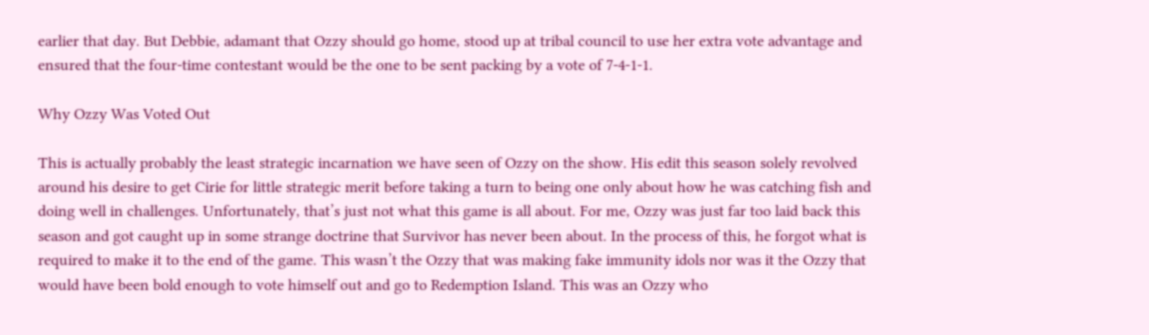earlier that day. But Debbie, adamant that Ozzy should go home, stood up at tribal council to use her extra vote advantage and ensured that the four-time contestant would be the one to be sent packing by a vote of 7-4-1-1.

Why Ozzy Was Voted Out

This is actually probably the least strategic incarnation we have seen of Ozzy on the show. His edit this season solely revolved around his desire to get Cirie for little strategic merit before taking a turn to being one only about how he was catching fish and doing well in challenges. Unfortunately, that’s just not what this game is all about. For me, Ozzy was just far too laid back this season and got caught up in some strange doctrine that Survivor has never been about. In the process of this, he forgot what is required to make it to the end of the game. This wasn’t the Ozzy that was making fake immunity idols nor was it the Ozzy that would have been bold enough to vote himself out and go to Redemption Island. This was an Ozzy who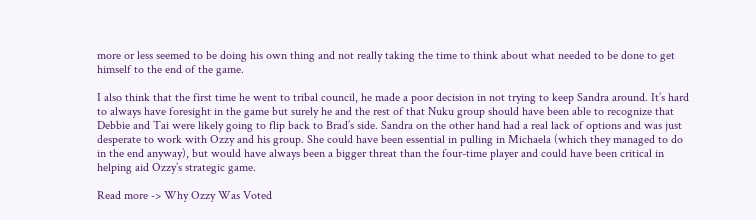more or less seemed to be doing his own thing and not really taking the time to think about what needed to be done to get himself to the end of the game.

I also think that the first time he went to tribal council, he made a poor decision in not trying to keep Sandra around. It’s hard to always have foresight in the game but surely he and the rest of that Nuku group should have been able to recognize that Debbie and Tai were likely going to flip back to Brad’s side. Sandra on the other hand had a real lack of options and was just desperate to work with Ozzy and his group. She could have been essential in pulling in Michaela (which they managed to do in the end anyway), but would have always been a bigger threat than the four-time player and could have been critical in helping aid Ozzy’s strategic game.

Read more -> Why Ozzy Was Voted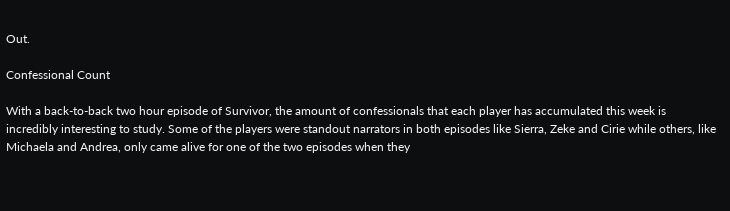Out.

Confessional Count

With a back-to-back two hour episode of Survivor, the amount of confessionals that each player has accumulated this week is incredibly interesting to study. Some of the players were standout narrators in both episodes like Sierra, Zeke and Cirie while others, like Michaela and Andrea, only came alive for one of the two episodes when they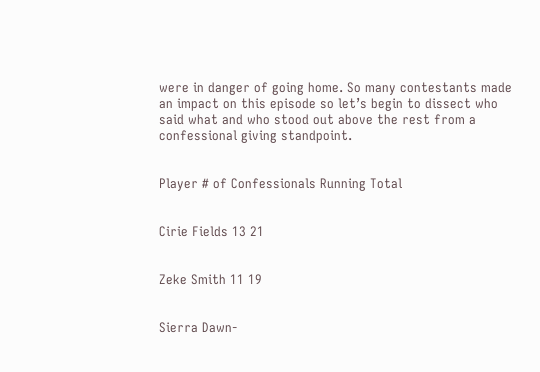were in danger of going home. So many contestants made an impact on this episode so let’s begin to dissect who said what and who stood out above the rest from a confessional giving standpoint.


Player # of Confessionals Running Total


Cirie Fields 13 21


Zeke Smith 11 19


Sierra Dawn-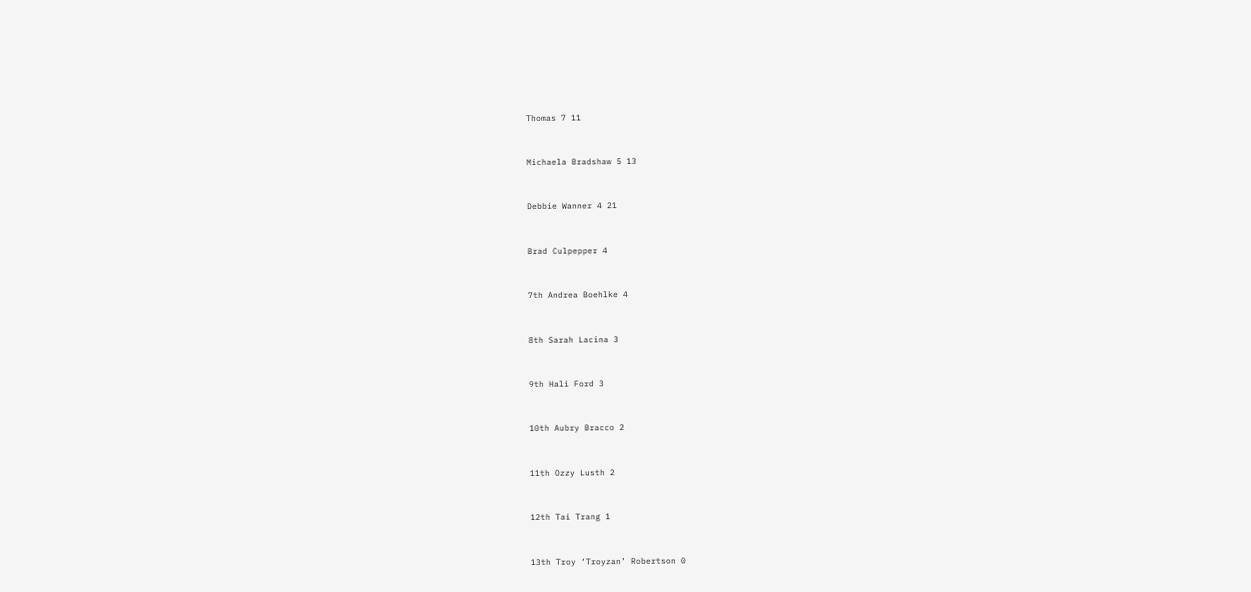Thomas 7 11


Michaela Bradshaw 5 13


Debbie Wanner 4 21


Brad Culpepper 4


7th Andrea Boehlke 4


8th Sarah Lacina 3


9th Hali Ford 3


10th Aubry Bracco 2


11th Ozzy Lusth 2


12th Tai Trang 1


13th Troy ‘Troyzan’ Robertson 0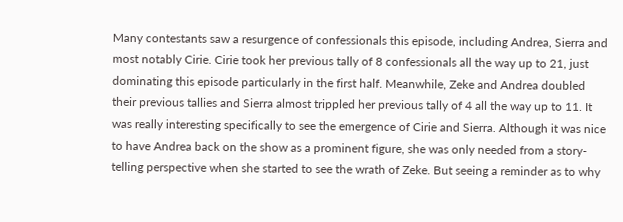Many contestants saw a resurgence of confessionals this episode, including Andrea, Sierra and most notably Cirie. Cirie took her previous tally of 8 confessionals all the way up to 21, just dominating this episode particularly in the first half. Meanwhile, Zeke and Andrea doubled their previous tallies and Sierra almost trippled her previous tally of 4 all the way up to 11. It was really interesting specifically to see the emergence of Cirie and Sierra. Although it was nice to have Andrea back on the show as a prominent figure, she was only needed from a story-telling perspective when she started to see the wrath of Zeke. But seeing a reminder as to why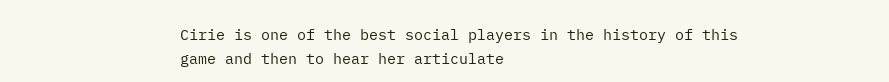Cirie is one of the best social players in the history of this game and then to hear her articulate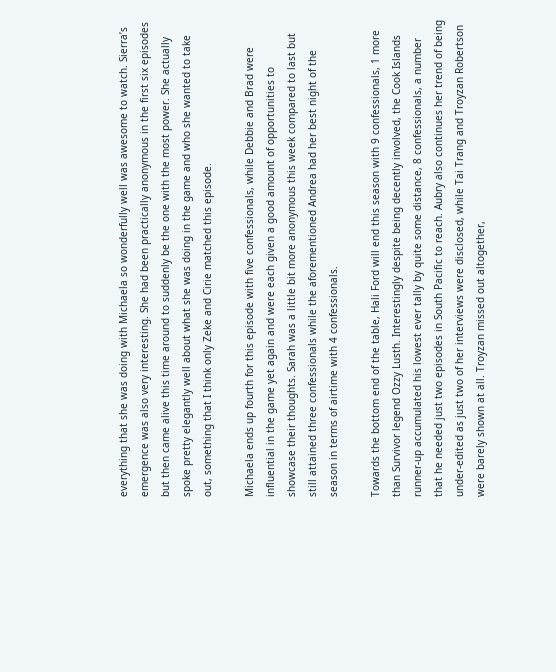everything that she was doing with Michaela so wonderfully well was awesome to watch. Sierra’s emergence was also very interesting. She had been practically anonymous in the first six episodes but then came alive this time around to suddenly be the one with the most power. She actually spoke pretty elegantly well about what she was doing in the game and who she wanted to take out, something that I think only Zeke and Cirie matched this episode.

Michaela ends up fourth for this episode with five confessionals, while Debbie and Brad were influential in the game yet again and were each given a good amount of opportunities to showcase their thoughts. Sarah was a little bit more anonymous this week compared to last but still attained three confessionals while the aforementioned Andrea had her best night of the season in terms of airtime with 4 confessionals.

Towards the bottom end of the table, Hali Ford will end this season with 9 confessionals, 1 more than Survivor legend Ozzy Lusth. Interestingly despite being decently involved, the Cook Islands runner-up accumulated his lowest ever tally by quite some distance, 8 confessionals, a number that he needed just two episodes in South Pacific to reach. Aubry also continues her trend of being under-edited as just two of her interviews were disclosed, while Tai Trang and Troyzan Robertson were barely shown at all. Troyzan missed out altogether,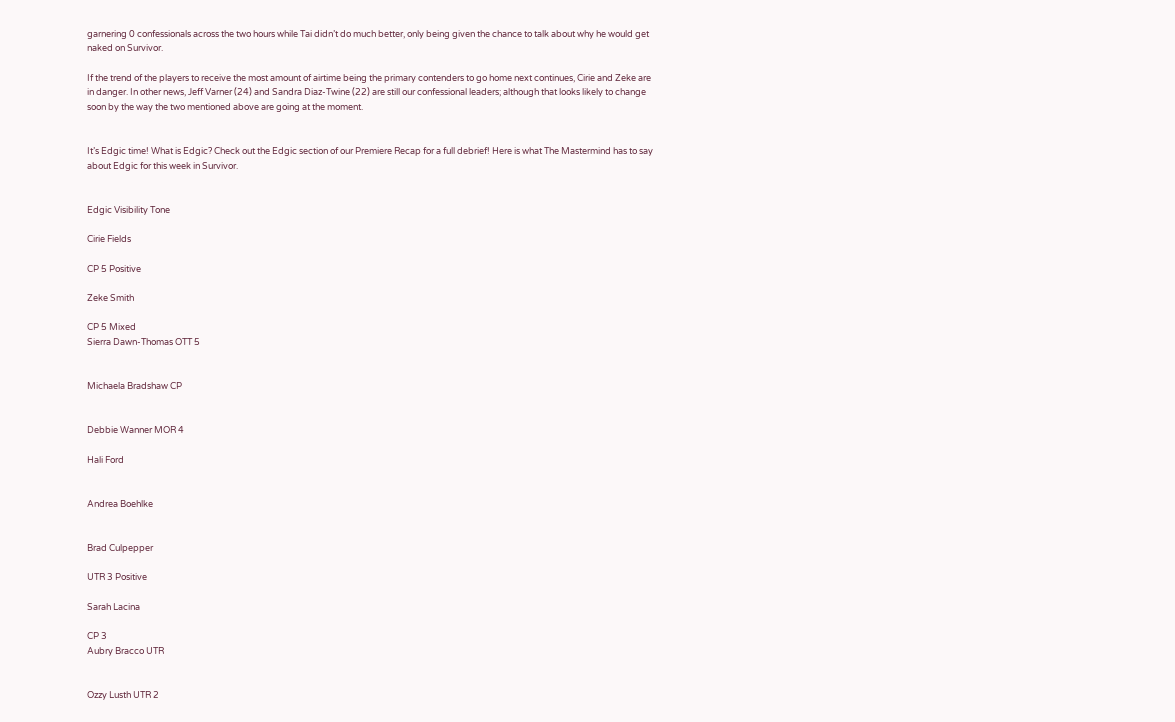garnering 0 confessionals across the two hours while Tai didn’t do much better, only being given the chance to talk about why he would get naked on Survivor.

If the trend of the players to receive the most amount of airtime being the primary contenders to go home next continues, Cirie and Zeke are in danger. In other news, Jeff Varner (24) and Sandra Diaz-Twine (22) are still our confessional leaders; although that looks likely to change soon by the way the two mentioned above are going at the moment.


It’s Edgic time! What is Edgic? Check out the Edgic section of our Premiere Recap for a full debrief! Here is what The Mastermind has to say about Edgic for this week in Survivor.


Edgic Visibility Tone

Cirie Fields

CP 5 Positive

Zeke Smith

CP 5 Mixed
Sierra Dawn-Thomas OTT 5


Michaela Bradshaw CP


Debbie Wanner MOR 4

Hali Ford


Andrea Boehlke


Brad Culpepper

UTR 3 Positive

Sarah Lacina

CP 3
Aubry Bracco UTR


Ozzy Lusth UTR 2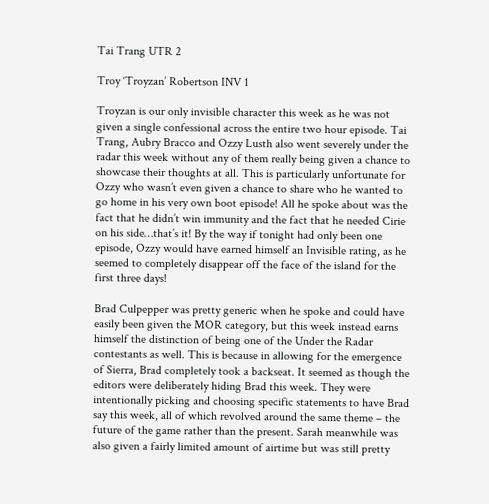Tai Trang UTR 2

Troy ‘Troyzan’ Robertson INV 1

Troyzan is our only invisible character this week as he was not given a single confessional across the entire two hour episode. Tai Trang, Aubry Bracco and Ozzy Lusth also went severely under the radar this week without any of them really being given a chance to showcase their thoughts at all. This is particularly unfortunate for Ozzy who wasn’t even given a chance to share who he wanted to go home in his very own boot episode! All he spoke about was the fact that he didn’t win immunity and the fact that he needed Cirie on his side…that’s it! By the way if tonight had only been one episode, Ozzy would have earned himself an Invisible rating, as he seemed to completely disappear off the face of the island for the first three days!

Brad Culpepper was pretty generic when he spoke and could have easily been given the MOR category, but this week instead earns himself the distinction of being one of the Under the Radar contestants as well. This is because in allowing for the emergence of Sierra, Brad completely took a backseat. It seemed as though the editors were deliberately hiding Brad this week. They were intentionally picking and choosing specific statements to have Brad say this week, all of which revolved around the same theme – the future of the game rather than the present. Sarah meanwhile was also given a fairly limited amount of airtime but was still pretty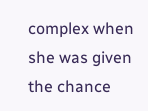complex when she was given the chance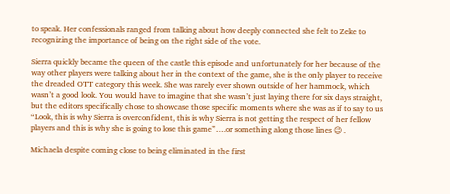to speak. Her confessionals ranged from talking about how deeply connected she felt to Zeke to recognizing the importance of being on the right side of the vote.

Sierra quickly became the queen of the castle this episode and unfortunately for her because of the way other players were talking about her in the context of the game, she is the only player to receive the dreaded OTT category this week. She was rarely ever shown outside of her hammock, which wasn’t a good look. You would have to imagine that she wasn’t just laying there for six days straight, but the editors specifically chose to showcase those specific moments where she was as if to say to us “Look, this is why Sierra is overconfident, this is why Sierra is not getting the respect of her fellow players and this is why she is going to lose this game”….or something along those lines 😉 .

Michaela despite coming close to being eliminated in the first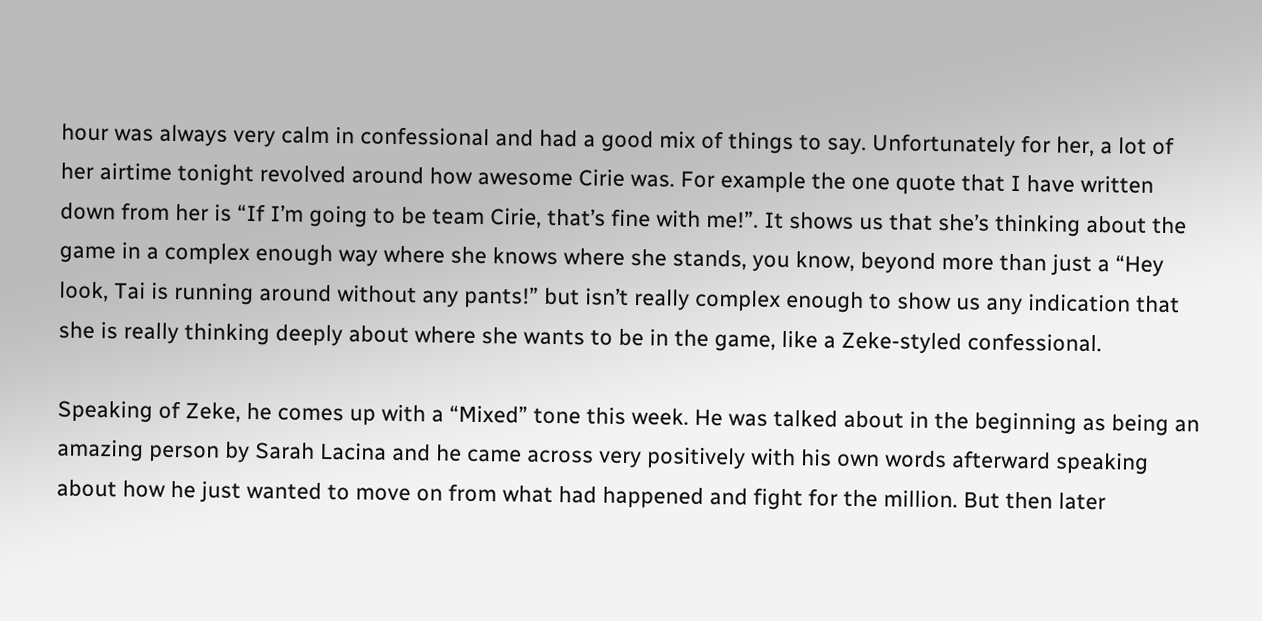hour was always very calm in confessional and had a good mix of things to say. Unfortunately for her, a lot of her airtime tonight revolved around how awesome Cirie was. For example the one quote that I have written down from her is “If I’m going to be team Cirie, that’s fine with me!”. It shows us that she’s thinking about the game in a complex enough way where she knows where she stands, you know, beyond more than just a “Hey look, Tai is running around without any pants!” but isn’t really complex enough to show us any indication that she is really thinking deeply about where she wants to be in the game, like a Zeke-styled confessional.

Speaking of Zeke, he comes up with a “Mixed” tone this week. He was talked about in the beginning as being an amazing person by Sarah Lacina and he came across very positively with his own words afterward speaking about how he just wanted to move on from what had happened and fight for the million. But then later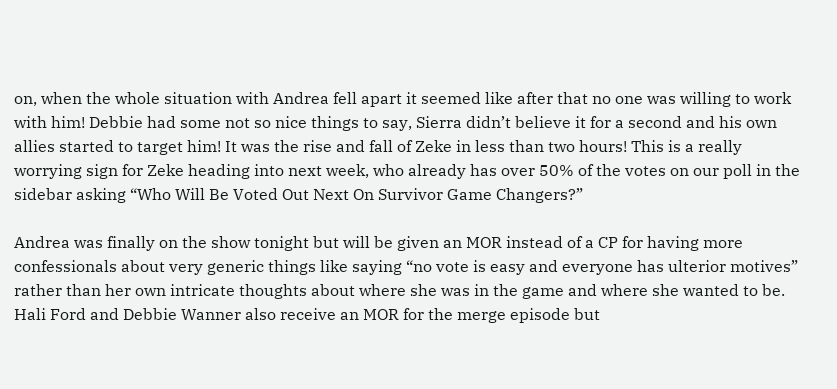on, when the whole situation with Andrea fell apart it seemed like after that no one was willing to work with him! Debbie had some not so nice things to say, Sierra didn’t believe it for a second and his own allies started to target him! It was the rise and fall of Zeke in less than two hours! This is a really worrying sign for Zeke heading into next week, who already has over 50% of the votes on our poll in the sidebar asking “Who Will Be Voted Out Next On Survivor Game Changers?”

Andrea was finally on the show tonight but will be given an MOR instead of a CP for having more confessionals about very generic things like saying “no vote is easy and everyone has ulterior motives” rather than her own intricate thoughts about where she was in the game and where she wanted to be. Hali Ford and Debbie Wanner also receive an MOR for the merge episode but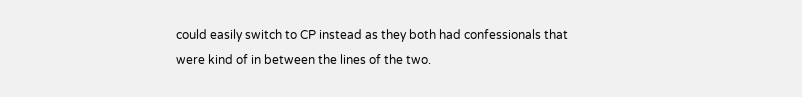could easily switch to CP instead as they both had confessionals that were kind of in between the lines of the two.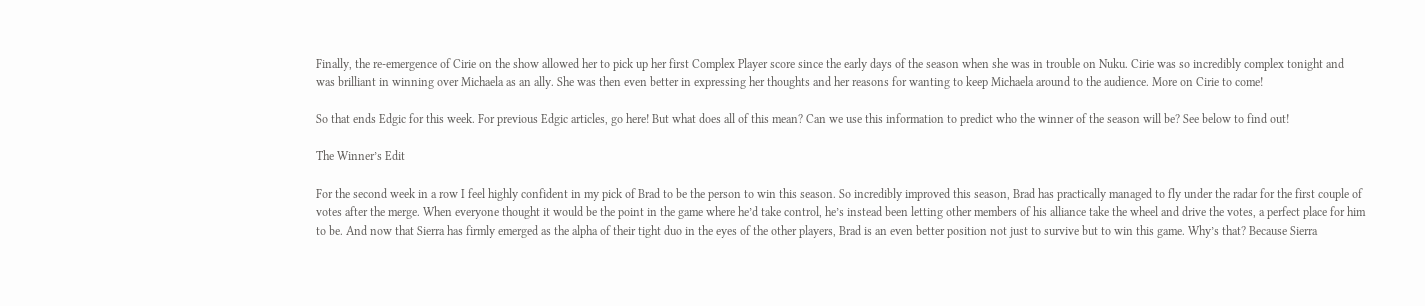Finally, the re-emergence of Cirie on the show allowed her to pick up her first Complex Player score since the early days of the season when she was in trouble on Nuku. Cirie was so incredibly complex tonight and was brilliant in winning over Michaela as an ally. She was then even better in expressing her thoughts and her reasons for wanting to keep Michaela around to the audience. More on Cirie to come!

So that ends Edgic for this week. For previous Edgic articles, go here! But what does all of this mean? Can we use this information to predict who the winner of the season will be? See below to find out!

The Winner’s Edit

For the second week in a row I feel highly confident in my pick of Brad to be the person to win this season. So incredibly improved this season, Brad has practically managed to fly under the radar for the first couple of votes after the merge. When everyone thought it would be the point in the game where he’d take control, he’s instead been letting other members of his alliance take the wheel and drive the votes, a perfect place for him to be. And now that Sierra has firmly emerged as the alpha of their tight duo in the eyes of the other players, Brad is an even better position not just to survive but to win this game. Why’s that? Because Sierra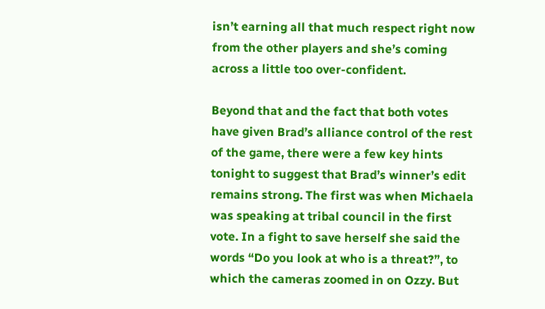isn’t earning all that much respect right now from the other players and she’s coming across a little too over-confident.

Beyond that and the fact that both votes have given Brad’s alliance control of the rest of the game, there were a few key hints tonight to suggest that Brad’s winner’s edit remains strong. The first was when Michaela was speaking at tribal council in the first vote. In a fight to save herself she said the words “Do you look at who is a threat?”, to which the cameras zoomed in on Ozzy. But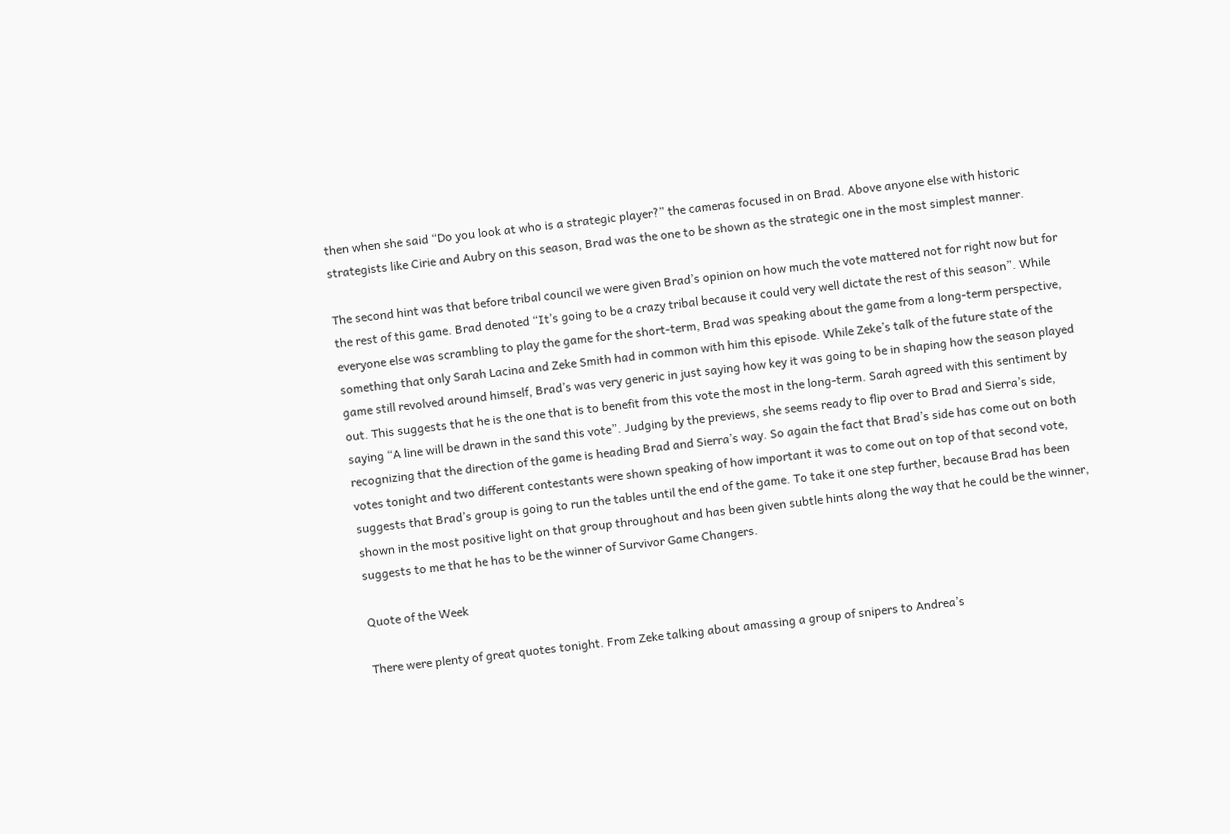then when she said “Do you look at who is a strategic player?” the cameras focused in on Brad. Above anyone else with historic strategists like Cirie and Aubry on this season, Brad was the one to be shown as the strategic one in the most simplest manner.

The second hint was that before tribal council we were given Brad’s opinion on how much the vote mattered not for right now but for the rest of this game. Brad denoted “It’s going to be a crazy tribal because it could very well dictate the rest of this season”. While everyone else was scrambling to play the game for the short-term, Brad was speaking about the game from a long-term perspective, something that only Sarah Lacina and Zeke Smith had in common with him this episode. While Zeke’s talk of the future state of the game still revolved around himself, Brad’s was very generic in just saying how key it was going to be in shaping how the season played out. This suggests that he is the one that is to benefit from this vote the most in the long-term. Sarah agreed with this sentiment by saying “A line will be drawn in the sand this vote”. Judging by the previews, she seems ready to flip over to Brad and Sierra’s side, recognizing that the direction of the game is heading Brad and Sierra’s way. So again the fact that Brad’s side has come out on both votes tonight and two different contestants were shown speaking of how important it was to come out on top of that second vote, suggests that Brad’s group is going to run the tables until the end of the game. To take it one step further, because Brad has been shown in the most positive light on that group throughout and has been given subtle hints along the way that he could be the winner, suggests to me that he has to be the winner of Survivor Game Changers.

Quote of the Week

There were plenty of great quotes tonight. From Zeke talking about amassing a group of snipers to Andrea’s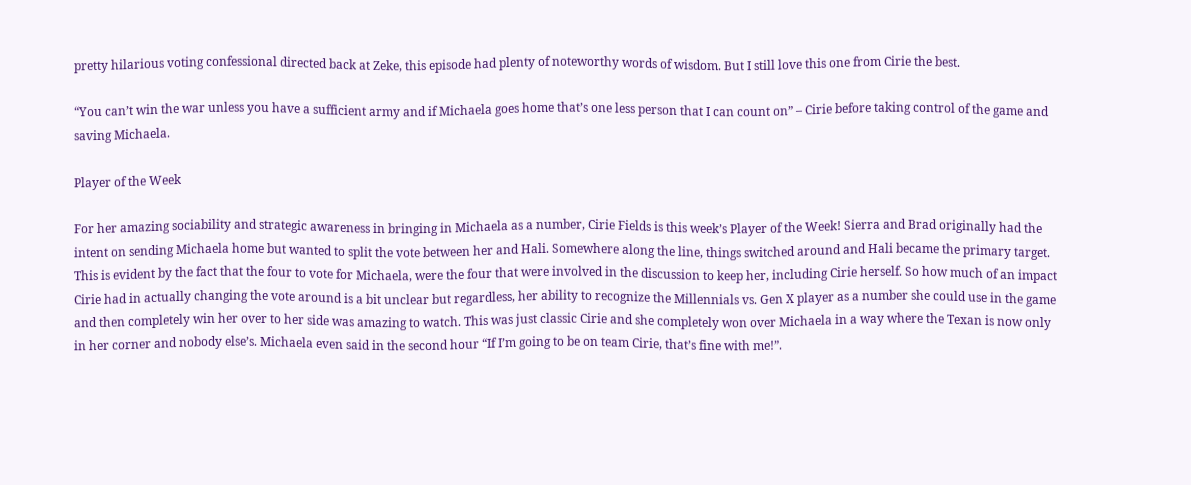pretty hilarious voting confessional directed back at Zeke, this episode had plenty of noteworthy words of wisdom. But I still love this one from Cirie the best.

“You can’t win the war unless you have a sufficient army and if Michaela goes home that’s one less person that I can count on” – Cirie before taking control of the game and saving Michaela.

Player of the Week

For her amazing sociability and strategic awareness in bringing in Michaela as a number, Cirie Fields is this week’s Player of the Week! Sierra and Brad originally had the intent on sending Michaela home but wanted to split the vote between her and Hali. Somewhere along the line, things switched around and Hali became the primary target. This is evident by the fact that the four to vote for Michaela, were the four that were involved in the discussion to keep her, including Cirie herself. So how much of an impact Cirie had in actually changing the vote around is a bit unclear but regardless, her ability to recognize the Millennials vs. Gen X player as a number she could use in the game and then completely win her over to her side was amazing to watch. This was just classic Cirie and she completely won over Michaela in a way where the Texan is now only in her corner and nobody else’s. Michaela even said in the second hour “If I’m going to be on team Cirie, that’s fine with me!”.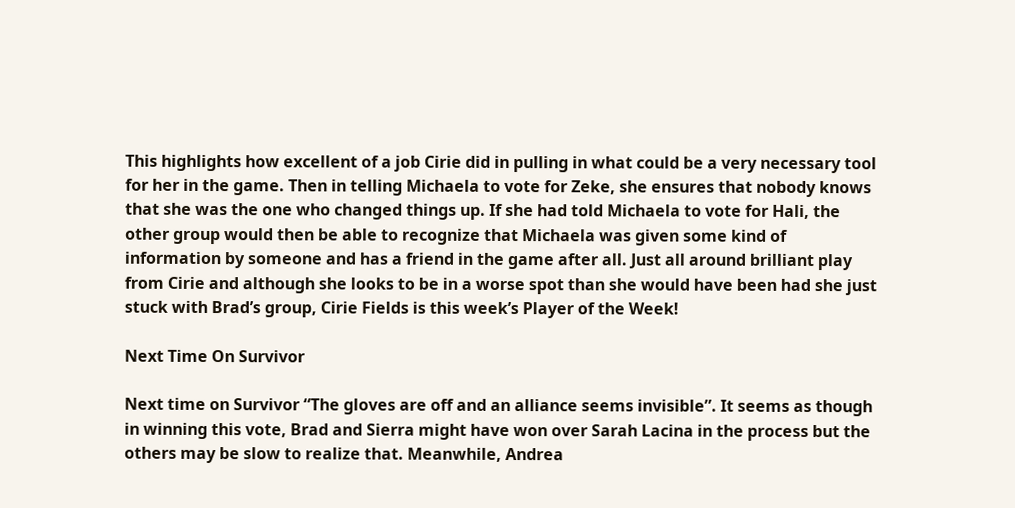This highlights how excellent of a job Cirie did in pulling in what could be a very necessary tool for her in the game. Then in telling Michaela to vote for Zeke, she ensures that nobody knows that she was the one who changed things up. If she had told Michaela to vote for Hali, the other group would then be able to recognize that Michaela was given some kind of information by someone and has a friend in the game after all. Just all around brilliant play from Cirie and although she looks to be in a worse spot than she would have been had she just stuck with Brad’s group, Cirie Fields is this week’s Player of the Week!

Next Time On Survivor

Next time on Survivor “The gloves are off and an alliance seems invisible”. It seems as though in winning this vote, Brad and Sierra might have won over Sarah Lacina in the process but the others may be slow to realize that. Meanwhile, Andrea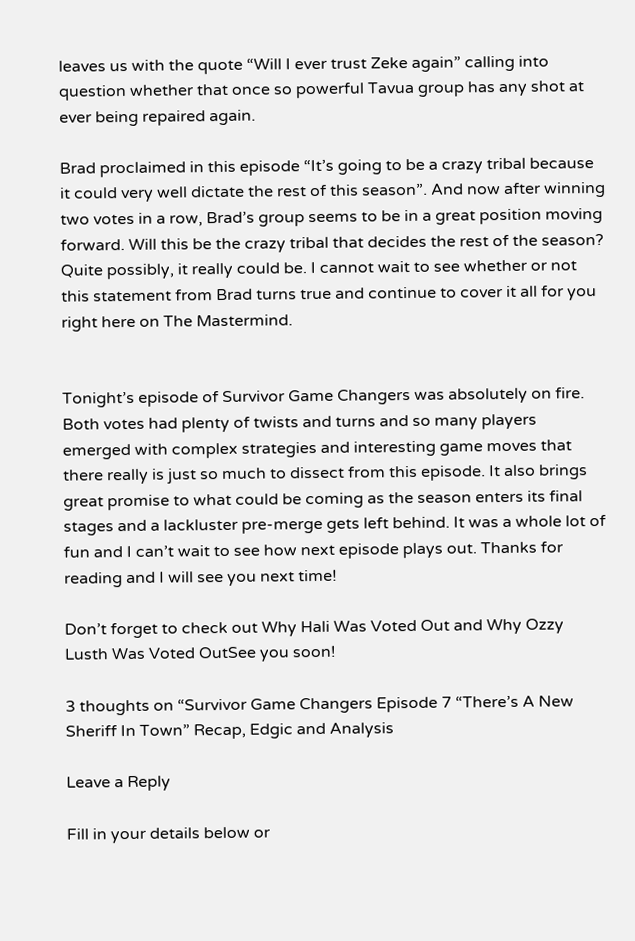leaves us with the quote “Will I ever trust Zeke again” calling into question whether that once so powerful Tavua group has any shot at ever being repaired again.

Brad proclaimed in this episode “It’s going to be a crazy tribal because it could very well dictate the rest of this season”. And now after winning two votes in a row, Brad’s group seems to be in a great position moving forward. Will this be the crazy tribal that decides the rest of the season? Quite possibly, it really could be. I cannot wait to see whether or not this statement from Brad turns true and continue to cover it all for you right here on The Mastermind.


Tonight’s episode of Survivor Game Changers was absolutely on fire. Both votes had plenty of twists and turns and so many players emerged with complex strategies and interesting game moves that there really is just so much to dissect from this episode. It also brings great promise to what could be coming as the season enters its final stages and a lackluster pre-merge gets left behind. It was a whole lot of fun and I can’t wait to see how next episode plays out. Thanks for reading and I will see you next time!

Don’t forget to check out Why Hali Was Voted Out and Why Ozzy Lusth Was Voted OutSee you soon!

3 thoughts on “Survivor Game Changers Episode 7 “There’s A New Sheriff In Town” Recap, Edgic and Analysis

Leave a Reply

Fill in your details below or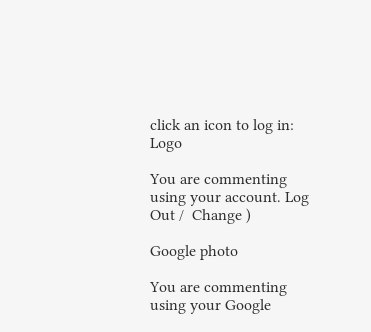click an icon to log in: Logo

You are commenting using your account. Log Out /  Change )

Google photo

You are commenting using your Google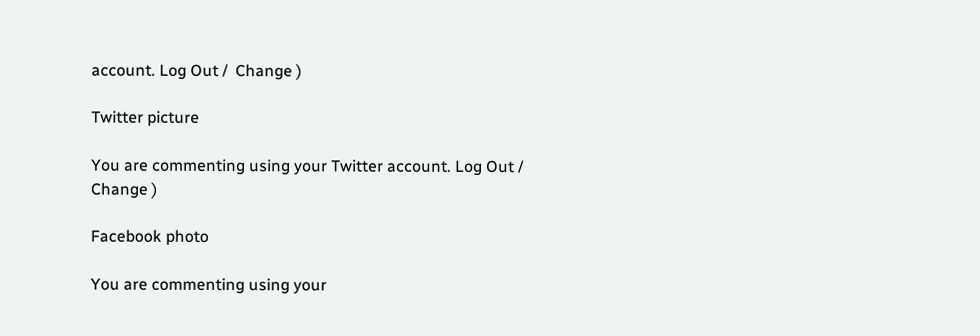account. Log Out /  Change )

Twitter picture

You are commenting using your Twitter account. Log Out /  Change )

Facebook photo

You are commenting using your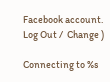Facebook account. Log Out /  Change )

Connecting to %s